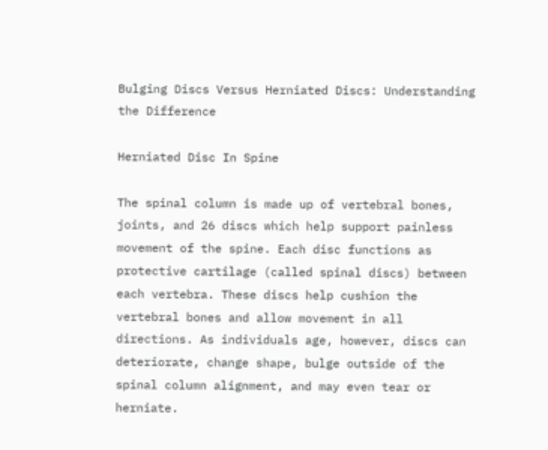Bulging Discs Versus Herniated Discs: Understanding the Difference

Herniated Disc In Spine

The spinal column is made up of vertebral bones, joints, and 26 discs which help support painless movement of the spine. Each disc functions as protective cartilage (called spinal discs) between each vertebra. These discs help cushion the vertebral bones and allow movement in all directions. As individuals age, however, discs can deteriorate, change shape, bulge outside of the spinal column alignment, and may even tear or herniate.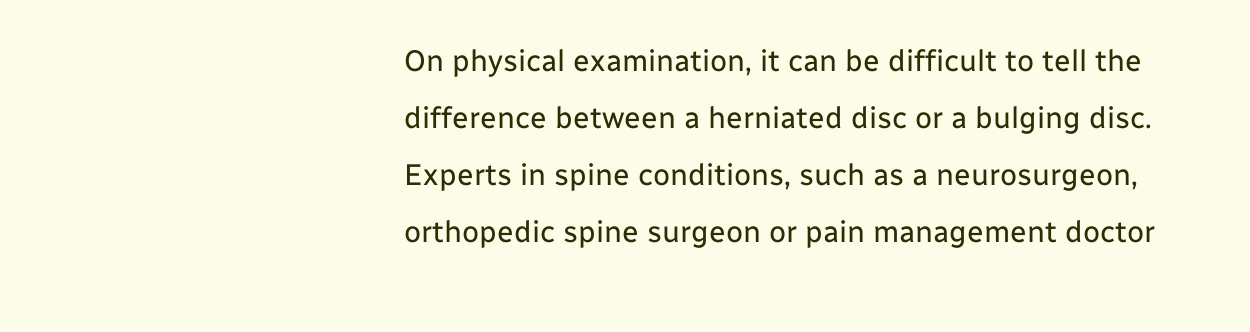On physical examination, it can be difficult to tell the difference between a herniated disc or a bulging disc. Experts in spine conditions, such as a neurosurgeon, orthopedic spine surgeon or pain management doctor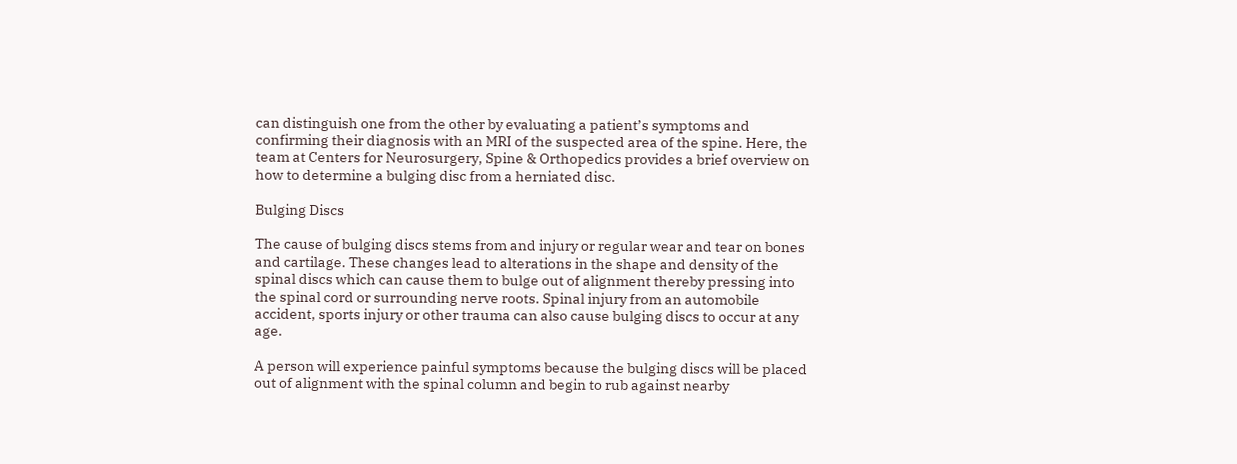can distinguish one from the other by evaluating a patient’s symptoms and confirming their diagnosis with an MRI of the suspected area of the spine. Here, the team at Centers for Neurosurgery, Spine & Orthopedics provides a brief overview on how to determine a bulging disc from a herniated disc.

Bulging Discs

The cause of bulging discs stems from and injury or regular wear and tear on bones and cartilage. These changes lead to alterations in the shape and density of the spinal discs which can cause them to bulge out of alignment thereby pressing into the spinal cord or surrounding nerve roots. Spinal injury from an automobile accident, sports injury or other trauma can also cause bulging discs to occur at any age.

A person will experience painful symptoms because the bulging discs will be placed out of alignment with the spinal column and begin to rub against nearby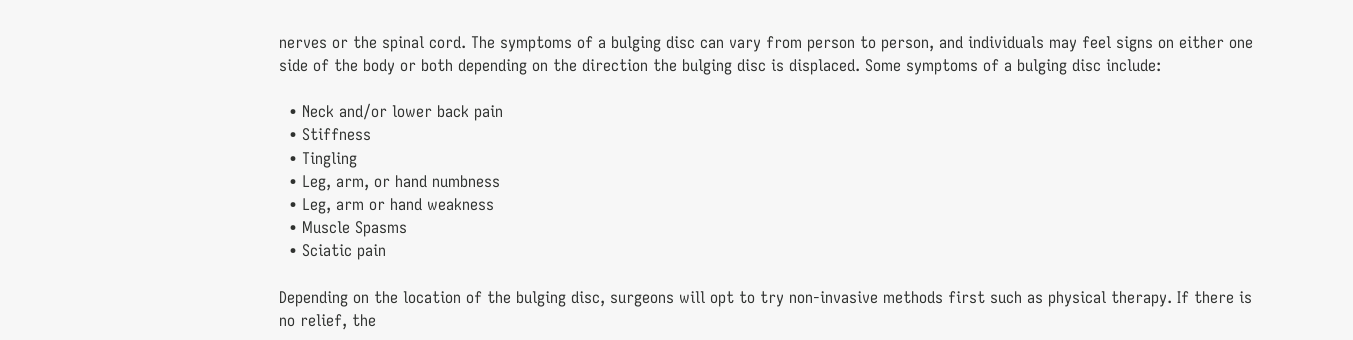nerves or the spinal cord. The symptoms of a bulging disc can vary from person to person, and individuals may feel signs on either one side of the body or both depending on the direction the bulging disc is displaced. Some symptoms of a bulging disc include:

  • Neck and/or lower back pain
  • Stiffness
  • Tingling
  • Leg, arm, or hand numbness
  • Leg, arm or hand weakness
  • Muscle Spasms
  • Sciatic pain

Depending on the location of the bulging disc, surgeons will opt to try non-invasive methods first such as physical therapy. If there is no relief, the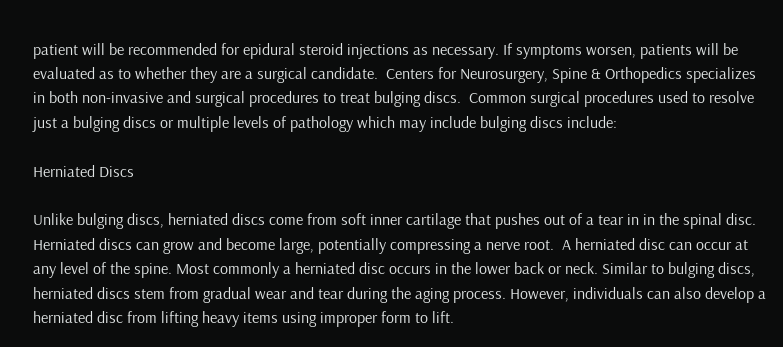patient will be recommended for epidural steroid injections as necessary. If symptoms worsen, patients will be evaluated as to whether they are a surgical candidate.  Centers for Neurosurgery, Spine & Orthopedics specializes in both non-invasive and surgical procedures to treat bulging discs.  Common surgical procedures used to resolve just a bulging discs or multiple levels of pathology which may include bulging discs include:

Herniated Discs

Unlike bulging discs, herniated discs come from soft inner cartilage that pushes out of a tear in in the spinal disc. Herniated discs can grow and become large, potentially compressing a nerve root.  A herniated disc can occur at any level of the spine. Most commonly a herniated disc occurs in the lower back or neck. Similar to bulging discs, herniated discs stem from gradual wear and tear during the aging process. However, individuals can also develop a herniated disc from lifting heavy items using improper form to lift.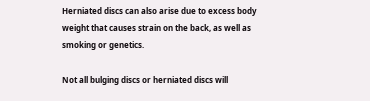Herniated discs can also arise due to excess body weight that causes strain on the back, as well as smoking or genetics.

Not all bulging discs or herniated discs will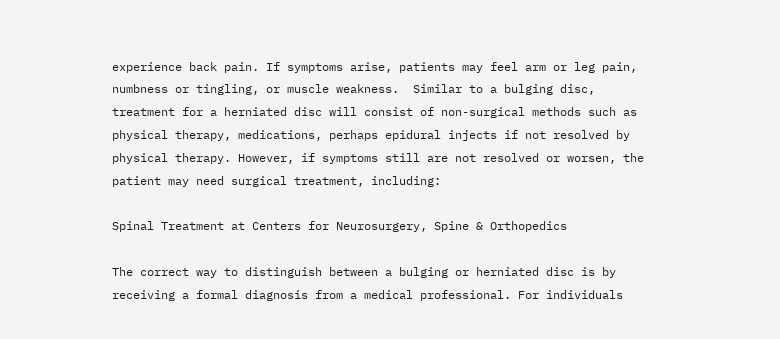experience back pain. If symptoms arise, patients may feel arm or leg pain, numbness or tingling, or muscle weakness.  Similar to a bulging disc, treatment for a herniated disc will consist of non-surgical methods such as physical therapy, medications, perhaps epidural injects if not resolved by physical therapy. However, if symptoms still are not resolved or worsen, the patient may need surgical treatment, including:

Spinal Treatment at Centers for Neurosurgery, Spine & Orthopedics

The correct way to distinguish between a bulging or herniated disc is by receiving a formal diagnosis from a medical professional. For individuals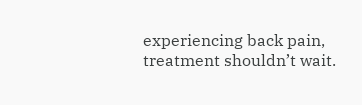experiencing back pain, treatment shouldn’t wait.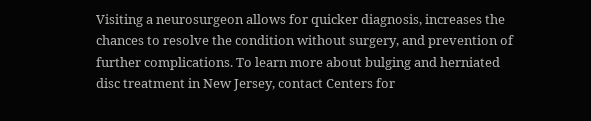Visiting a neurosurgeon allows for quicker diagnosis, increases the chances to resolve the condition without surgery, and prevention of further complications. To learn more about bulging and herniated disc treatment in New Jersey, contact Centers for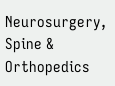Neurosurgery, Spine & Orthopedics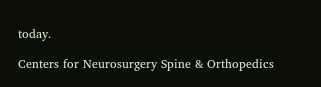today.

Centers for Neurosurgery Spine & Orthopedics